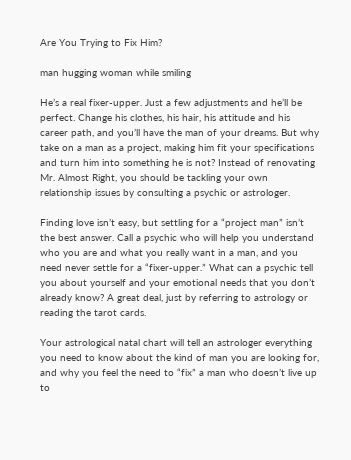Are You Trying to Fix Him?

man hugging woman while smiling

He’s a real fixer-upper. Just a few adjustments and he’ll be perfect. Change his clothes, his hair, his attitude and his career path, and you’ll have the man of your dreams. But why take on a man as a project, making him fit your specifications and turn him into something he is not? Instead of renovating Mr. Almost Right, you should be tackling your own relationship issues by consulting a psychic or astrologer.

Finding love isn’t easy, but settling for a “project man” isn’t the best answer. Call a psychic who will help you understand who you are and what you really want in a man, and you need never settle for a “fixer-upper.” What can a psychic tell you about yourself and your emotional needs that you don’t already know? A great deal, just by referring to astrology or reading the tarot cards.

Your astrological natal chart will tell an astrologer everything you need to know about the kind of man you are looking for, and why you feel the need to “fix” a man who doesn’t live up to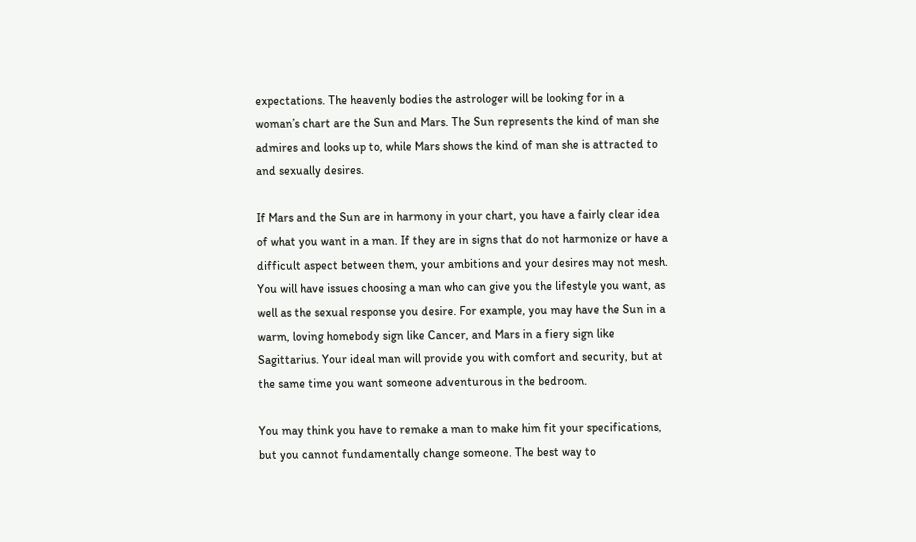expectations. The heavenly bodies the astrologer will be looking for in a woman’s chart are the Sun and Mars. The Sun represents the kind of man she admires and looks up to, while Mars shows the kind of man she is attracted to and sexually desires.

If Mars and the Sun are in harmony in your chart, you have a fairly clear idea of what you want in a man. If they are in signs that do not harmonize or have a difficult aspect between them, your ambitions and your desires may not mesh. You will have issues choosing a man who can give you the lifestyle you want, as well as the sexual response you desire. For example, you may have the Sun in a warm, loving homebody sign like Cancer, and Mars in a fiery sign like Sagittarius. Your ideal man will provide you with comfort and security, but at the same time you want someone adventurous in the bedroom.

You may think you have to remake a man to make him fit your specifications, but you cannot fundamentally change someone. The best way to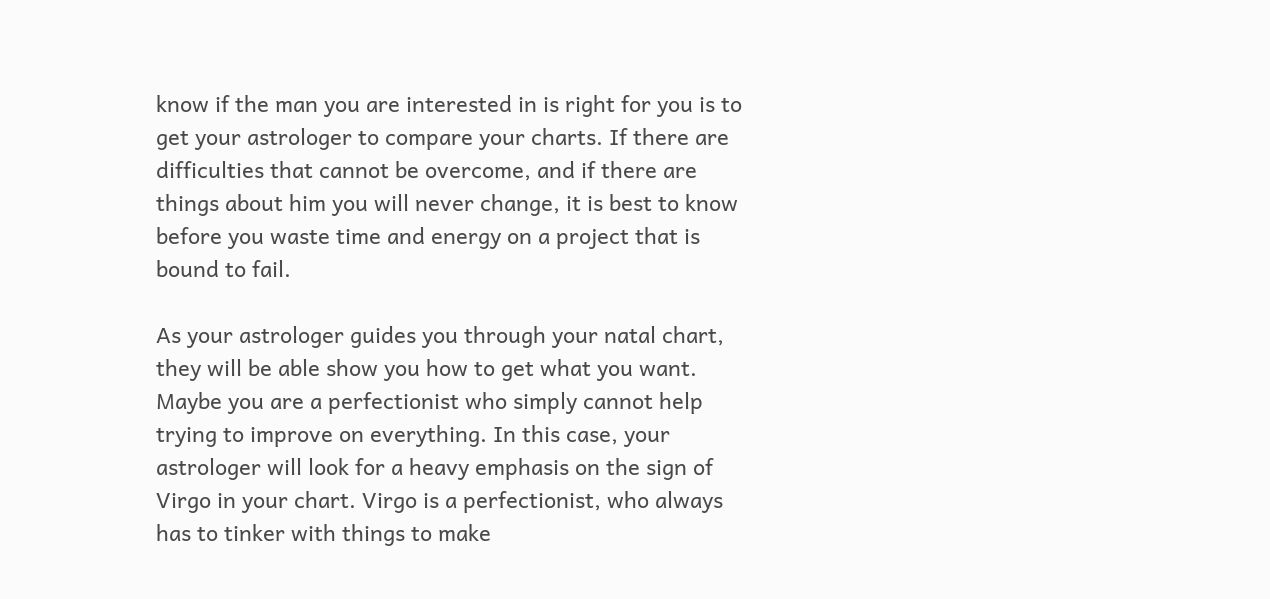know if the man you are interested in is right for you is to get your astrologer to compare your charts. If there are difficulties that cannot be overcome, and if there are things about him you will never change, it is best to know before you waste time and energy on a project that is bound to fail.

As your astrologer guides you through your natal chart, they will be able show you how to get what you want. Maybe you are a perfectionist who simply cannot help trying to improve on everything. In this case, your astrologer will look for a heavy emphasis on the sign of Virgo in your chart. Virgo is a perfectionist, who always has to tinker with things to make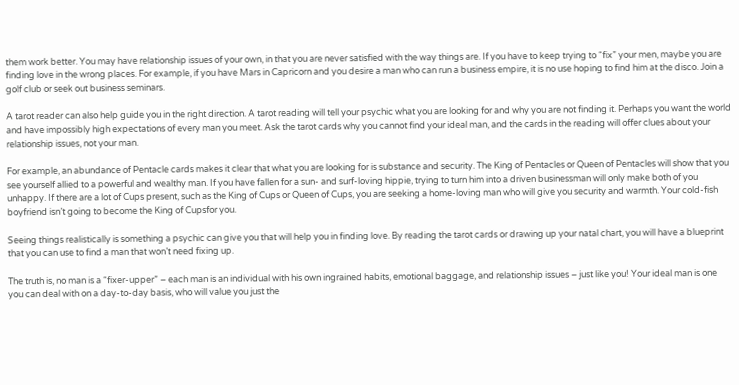them work better. You may have relationship issues of your own, in that you are never satisfied with the way things are. If you have to keep trying to “fix” your men, maybe you are finding love in the wrong places. For example, if you have Mars in Capricorn and you desire a man who can run a business empire, it is no use hoping to find him at the disco. Join a golf club or seek out business seminars.

A tarot reader can also help guide you in the right direction. A tarot reading will tell your psychic what you are looking for and why you are not finding it. Perhaps you want the world and have impossibly high expectations of every man you meet. Ask the tarot cards why you cannot find your ideal man, and the cards in the reading will offer clues about your relationship issues, not your man.

For example, an abundance of Pentacle cards makes it clear that what you are looking for is substance and security. The King of Pentacles or Queen of Pentacles will show that you see yourself allied to a powerful and wealthy man. If you have fallen for a sun- and surf-loving hippie, trying to turn him into a driven businessman will only make both of you unhappy. If there are a lot of Cups present, such as the King of Cups or Queen of Cups, you are seeking a home-loving man who will give you security and warmth. Your cold-fish boyfriend isn’t going to become the King of Cupsfor you.

Seeing things realistically is something a psychic can give you that will help you in finding love. By reading the tarot cards or drawing up your natal chart, you will have a blueprint that you can use to find a man that won’t need fixing up.

The truth is, no man is a “fixer-upper” – each man is an individual with his own ingrained habits, emotional baggage, and relationship issues – just like you! Your ideal man is one you can deal with on a day-to-day basis, who will value you just the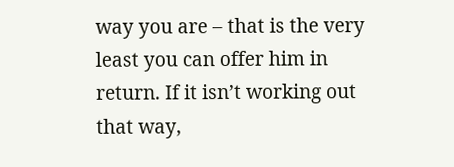way you are – that is the very least you can offer him in return. If it isn’t working out that way,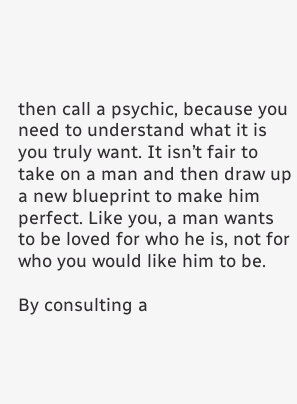then call a psychic, because you need to understand what it is you truly want. It isn’t fair to take on a man and then draw up a new blueprint to make him perfect. Like you, a man wants to be loved for who he is, not for who you would like him to be.

By consulting a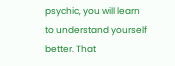psychic, you will learn to understand yourself better. That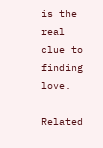is the real clue to finding love.

Related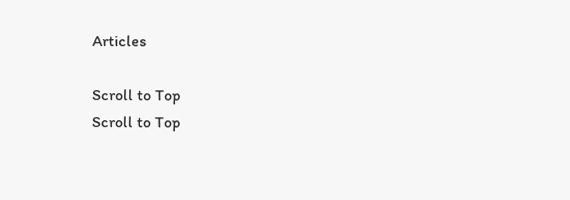Articles

Scroll to Top
Scroll to Top